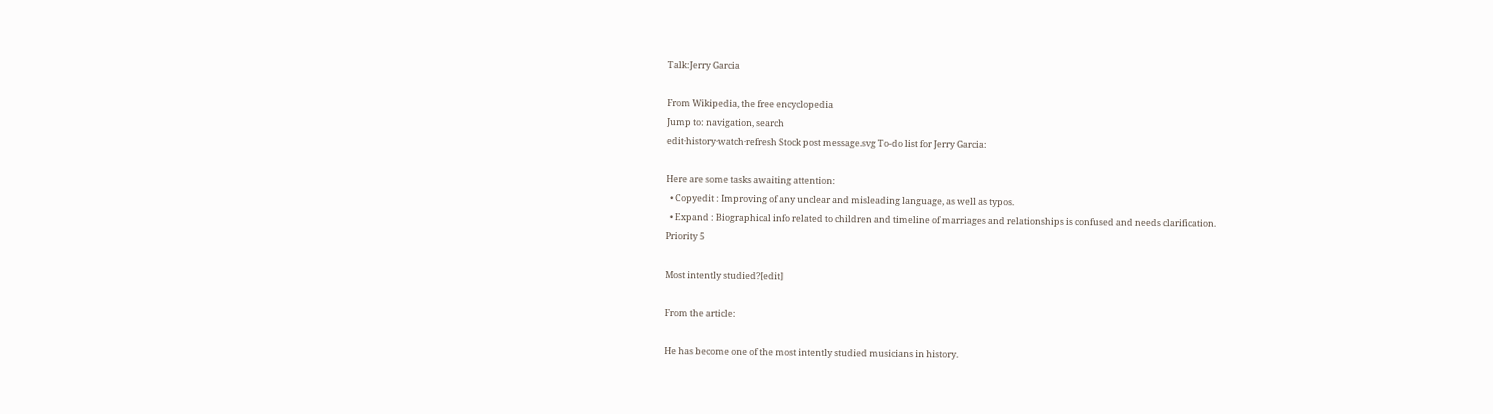Talk:Jerry Garcia

From Wikipedia, the free encyclopedia
Jump to: navigation, search
edit·history·watch·refresh Stock post message.svg To-do list for Jerry Garcia:

Here are some tasks awaiting attention:
  • Copyedit : Improving of any unclear and misleading language, as well as typos.
  • Expand : Biographical info related to children and timeline of marriages and relationships is confused and needs clarification.
Priority 5

Most intently studied?[edit]

From the article:

He has become one of the most intently studied musicians in history.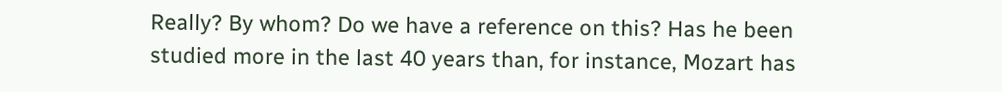Really? By whom? Do we have a reference on this? Has he been studied more in the last 40 years than, for instance, Mozart has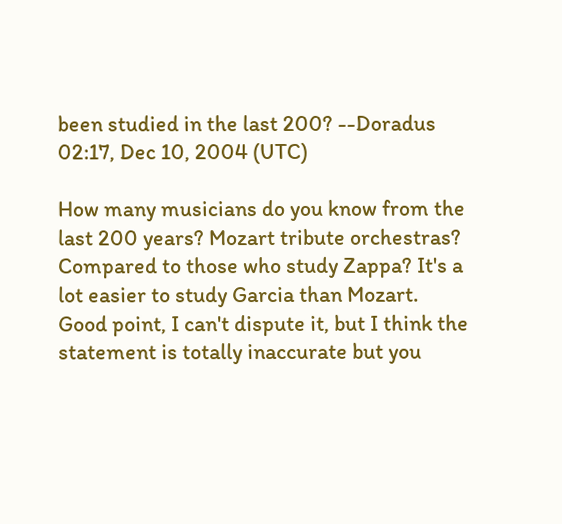been studied in the last 200? --Doradus 02:17, Dec 10, 2004 (UTC)

How many musicians do you know from the last 200 years? Mozart tribute orchestras? Compared to those who study Zappa? It's a lot easier to study Garcia than Mozart. Good point, I can't dispute it, but I think the statement is totally inaccurate but you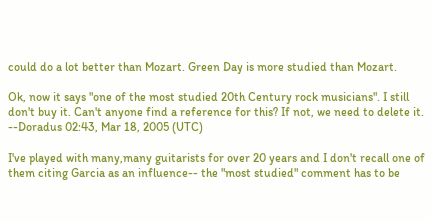could do a lot better than Mozart. Green Day is more studied than Mozart.

Ok, now it says "one of the most studied 20th Century rock musicians". I still don't buy it. Can't anyone find a reference for this? If not, we need to delete it. --Doradus 02:43, Mar 18, 2005 (UTC)

I've played with many,many guitarists for over 20 years and I don't recall one of them citing Garcia as an influence-- the "most studied" comment has to be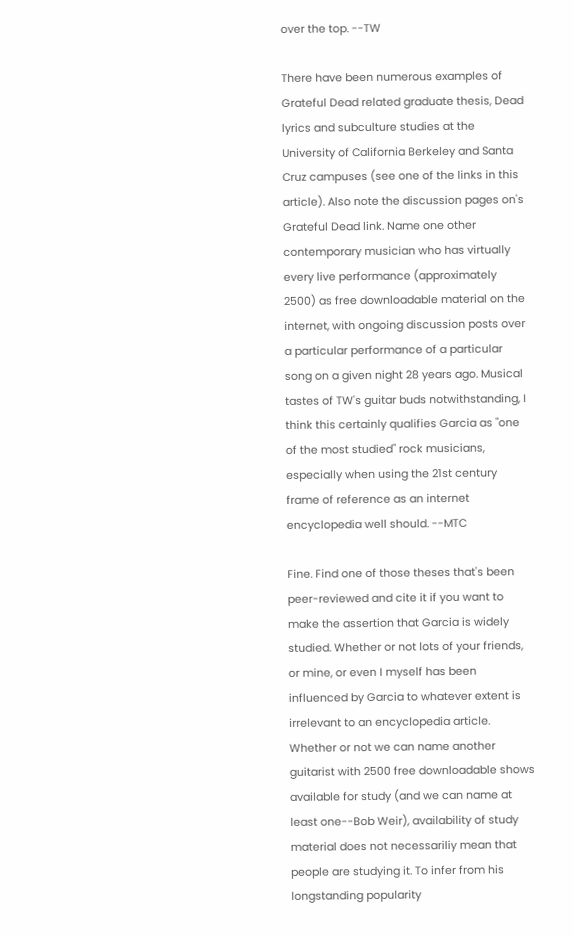over the top. --TW

There have been numerous examples of Grateful Dead related graduate thesis, Dead lyrics and subculture studies at the University of California Berkeley and Santa Cruz campuses (see one of the links in this article). Also note the discussion pages on's Grateful Dead link. Name one other contemporary musician who has virtually every live performance (approximately 2500) as free downloadable material on the internet, with ongoing discussion posts over a particular performance of a particular song on a given night 28 years ago. Musical tastes of TW's guitar buds notwithstanding, I think this certainly qualifies Garcia as "one of the most studied" rock musicians, especially when using the 21st century frame of reference as an internet encyclopedia well should. --MTC

Fine. Find one of those theses that's been peer-reviewed and cite it if you want to make the assertion that Garcia is widely studied. Whether or not lots of your friends, or mine, or even I myself has been influenced by Garcia to whatever extent is irrelevant to an encyclopedia article. Whether or not we can name another guitarist with 2500 free downloadable shows available for study (and we can name at least one--Bob Weir), availability of study material does not necessariliy mean that people are studying it. To infer from his longstanding popularity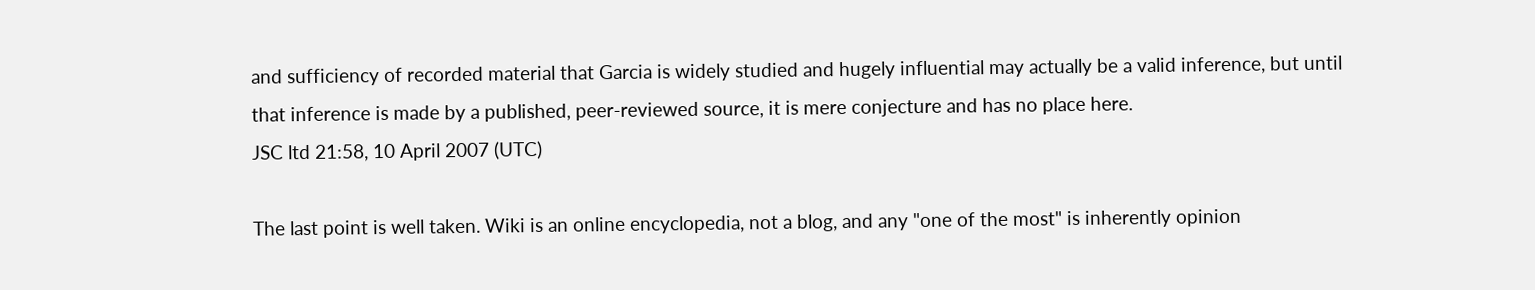and sufficiency of recorded material that Garcia is widely studied and hugely influential may actually be a valid inference, but until that inference is made by a published, peer-reviewed source, it is mere conjecture and has no place here.
JSC ltd 21:58, 10 April 2007 (UTC)

The last point is well taken. Wiki is an online encyclopedia, not a blog, and any "one of the most" is inherently opinion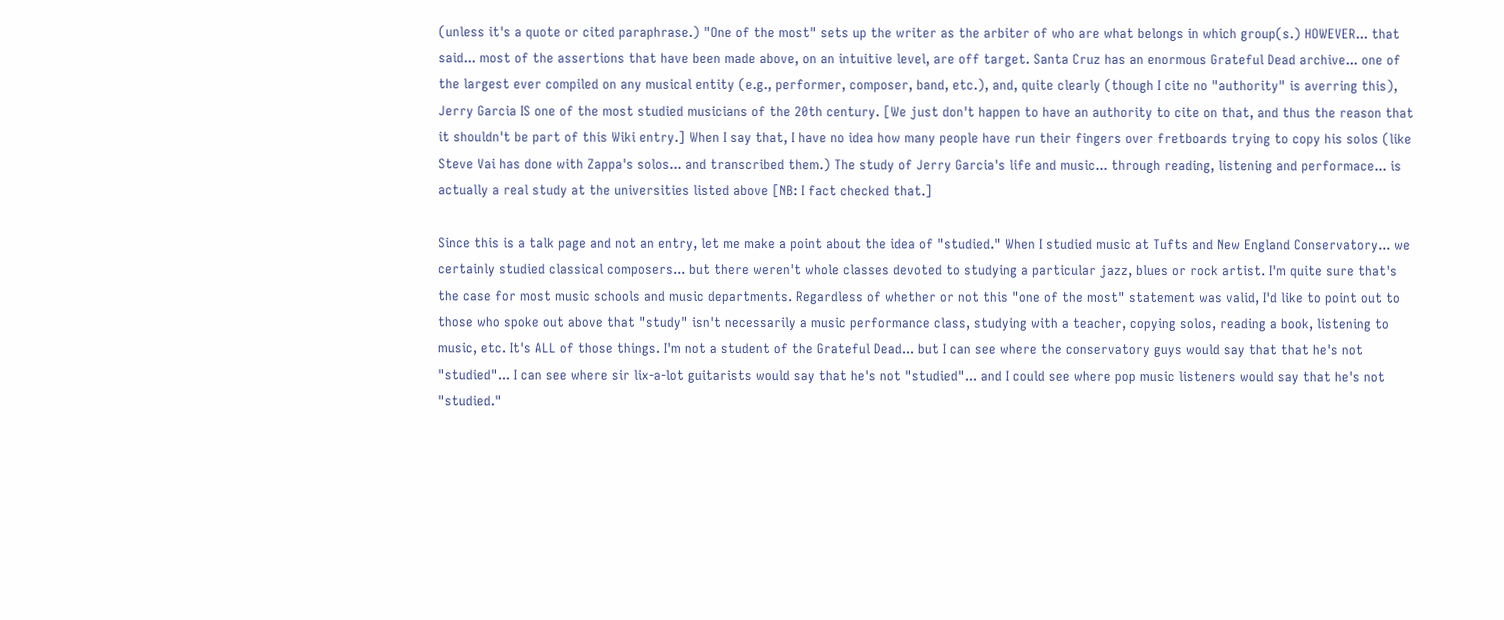(unless it's a quote or cited paraphrase.) "One of the most" sets up the writer as the arbiter of who are what belongs in which group(s.) HOWEVER... that said... most of the assertions that have been made above, on an intuitive level, are off target. Santa Cruz has an enormous Grateful Dead archive... one of the largest ever compiled on any musical entity (e.g., performer, composer, band, etc.), and, quite clearly (though I cite no "authority" is averring this), Jerry Garcia IS one of the most studied musicians of the 20th century. [We just don't happen to have an authority to cite on that, and thus the reason that it shouldn't be part of this Wiki entry.] When I say that, I have no idea how many people have run their fingers over fretboards trying to copy his solos (like Steve Vai has done with Zappa's solos... and transcribed them.) The study of Jerry Garcia's life and music... through reading, listening and performace... is actually a real study at the universities listed above [NB: I fact checked that.]

Since this is a talk page and not an entry, let me make a point about the idea of "studied." When I studied music at Tufts and New England Conservatory... we certainly studied classical composers... but there weren't whole classes devoted to studying a particular jazz, blues or rock artist. I'm quite sure that's the case for most music schools and music departments. Regardless of whether or not this "one of the most" statement was valid, I'd like to point out to those who spoke out above that "study" isn't necessarily a music performance class, studying with a teacher, copying solos, reading a book, listening to music, etc. It's ALL of those things. I'm not a student of the Grateful Dead... but I can see where the conservatory guys would say that that he's not "studied"... I can see where sir lix-a-lot guitarists would say that he's not "studied"... and I could see where pop music listeners would say that he's not "studied."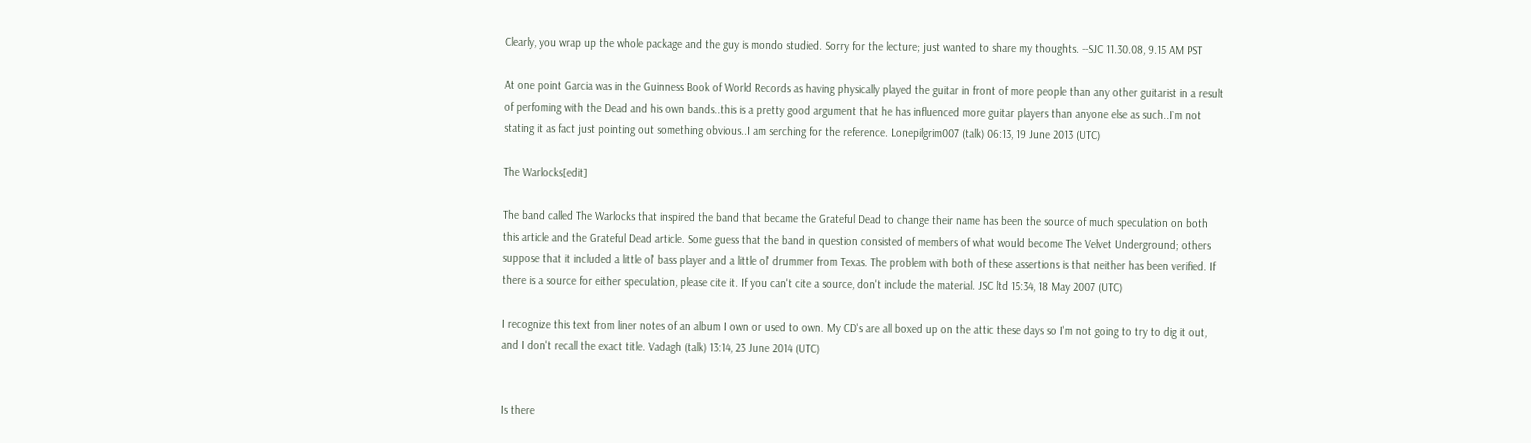Clearly, you wrap up the whole package and the guy is mondo studied. Sorry for the lecture; just wanted to share my thoughts. --SJC 11.30.08, 9.15 AM PST

At one point Garcia was in the Guinness Book of World Records as having physically played the guitar in front of more people than any other guitarist in a result of perfoming with the Dead and his own bands..this is a pretty good argument that he has influenced more guitar players than anyone else as such..I`m not stating it as fact just pointing out something obvious..I am serching for the reference. Lonepilgrim007 (talk) 06:13, 19 June 2013 (UTC)

The Warlocks[edit]

The band called The Warlocks that inspired the band that became the Grateful Dead to change their name has been the source of much speculation on both this article and the Grateful Dead article. Some guess that the band in question consisted of members of what would become The Velvet Underground; others suppose that it included a little ol' bass player and a little ol' drummer from Texas. The problem with both of these assertions is that neither has been verified. If there is a source for either speculation, please cite it. If you can't cite a source, don't include the material. JSC ltd 15:34, 18 May 2007 (UTC)

I recognize this text from liner notes of an album I own or used to own. My CD's are all boxed up on the attic these days so I'm not going to try to dig it out, and I don't recall the exact title. Vadagh (talk) 13:14, 23 June 2014 (UTC)


Is there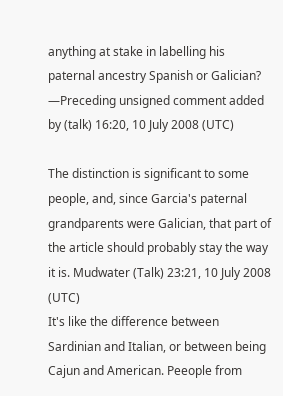anything at stake in labelling his paternal ancestry Spanish or Galician? —Preceding unsigned comment added by (talk) 16:20, 10 July 2008 (UTC)

The distinction is significant to some people, and, since Garcia's paternal grandparents were Galician, that part of the article should probably stay the way it is. Mudwater (Talk) 23:21, 10 July 2008 (UTC)
It's like the difference between Sardinian and Italian, or between being Cajun and American. Peeople from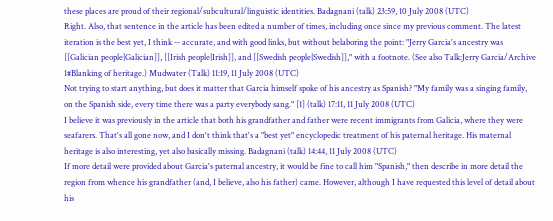these places are proud of their regional/subcultural/linguistic identities. Badagnani (talk) 23:59, 10 July 2008 (UTC)
Right. Also, that sentence in the article has been edited a number of times, including once since my previous comment. The latest iteration is the best yet, I think -- accurate, and with good links, but without belaboring the point: "Jerry Garcia's ancestry was [[Galician people|Galician]], [[Irish people|Irish]], and [[Swedish people|Swedish]]," with a footnote. (See also Talk:Jerry Garcia/Archive 1#Blanking of heritage.) Mudwater (Talk) 11:19, 11 July 2008 (UTC)
Not trying to start anything, but does it matter that Garcia himself spoke of his ancestry as Spanish? "My family was a singing family, on the Spanish side, every time there was a party everybody sang." [1] (talk) 17:11, 11 July 2008 (UTC)
I believe it was previously in the article that both his grandfather and father were recent immigrants from Galicia, where they were seafarers. That's all gone now, and I don't think that's a "best yet" encyclopedic treatment of his paternal heritage. His maternal heritage is also interesting, yet also basically missing. Badagnani (talk) 14:44, 11 July 2008 (UTC)
If more detail were provided about Garcia's paternal ancestry, it would be fine to call him "Spanish," then describe in more detail the region from whence his grandfather (and, I believe, also his father) came. However, although I have requested this level of detail about his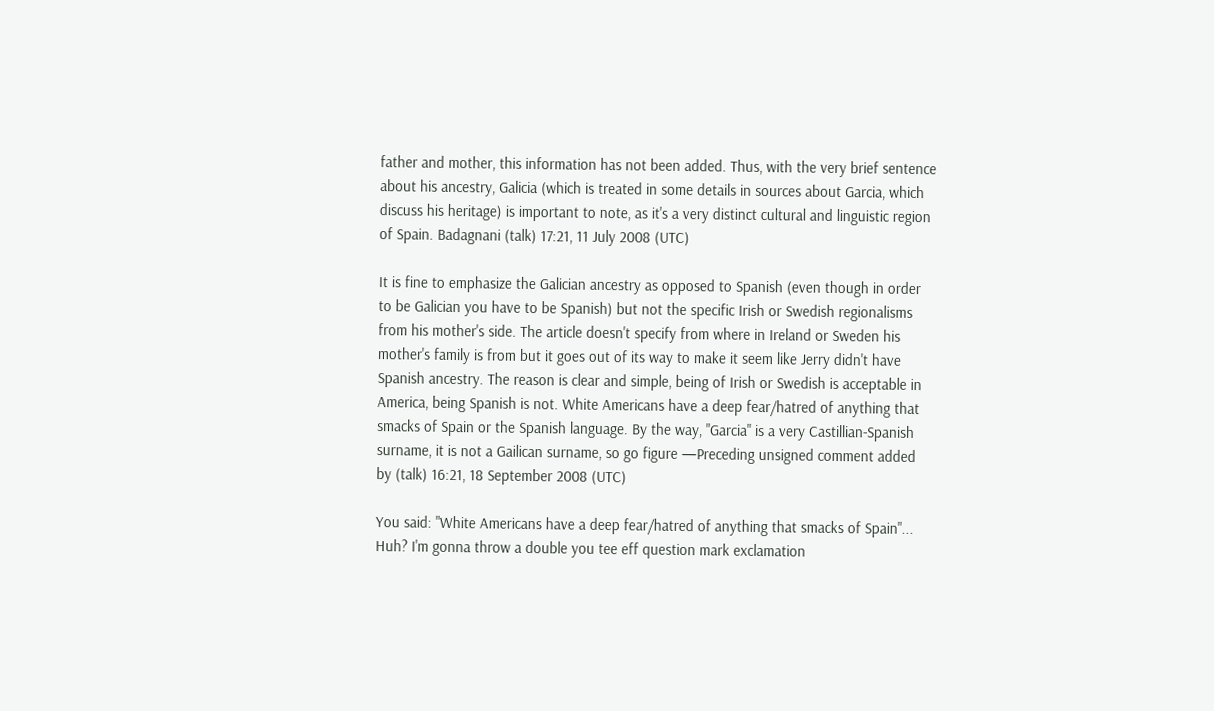father and mother, this information has not been added. Thus, with the very brief sentence about his ancestry, Galicia (which is treated in some details in sources about Garcia, which discuss his heritage) is important to note, as it's a very distinct cultural and linguistic region of Spain. Badagnani (talk) 17:21, 11 July 2008 (UTC)

It is fine to emphasize the Galician ancestry as opposed to Spanish (even though in order to be Galician you have to be Spanish) but not the specific Irish or Swedish regionalisms from his mother's side. The article doesn't specify from where in Ireland or Sweden his mother's family is from but it goes out of its way to make it seem like Jerry didn't have Spanish ancestry. The reason is clear and simple, being of Irish or Swedish is acceptable in America, being Spanish is not. White Americans have a deep fear/hatred of anything that smacks of Spain or the Spanish language. By the way, "Garcia" is a very Castillian-Spanish surname, it is not a Gailican surname, so go figure —Preceding unsigned comment added by (talk) 16:21, 18 September 2008 (UTC)

You said: "White Americans have a deep fear/hatred of anything that smacks of Spain"... Huh? I'm gonna throw a double you tee eff question mark exclamation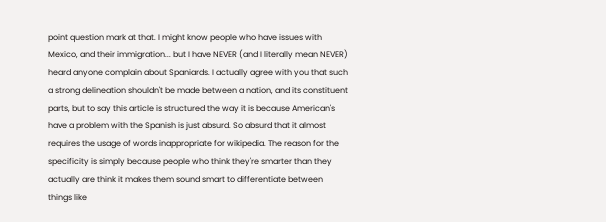point question mark at that. I might know people who have issues with Mexico, and their immigration... but I have NEVER (and I literally mean NEVER) heard anyone complain about Spaniards. I actually agree with you that such a strong delineation shouldn't be made between a nation, and its constituent parts, but to say this article is structured the way it is because American's have a problem with the Spanish is just absurd. So absurd that it almost requires the usage of words inappropriate for wikipedia. The reason for the specificity is simply because people who think they're smarter than they actually are think it makes them sound smart to differentiate between things like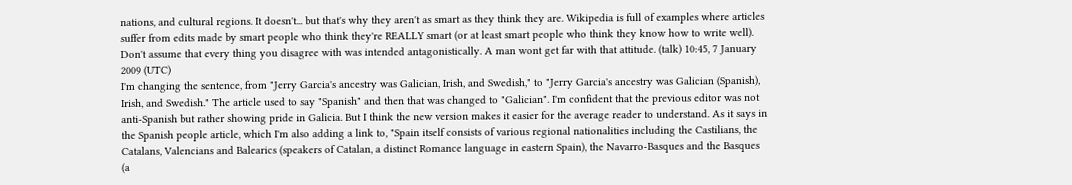nations, and cultural regions. It doesn't... but that's why they aren't as smart as they think they are. Wikipedia is full of examples where articles suffer from edits made by smart people who think they're REALLY smart (or at least smart people who think they know how to write well). Don't assume that every thing you disagree with was intended antagonistically. A man wont get far with that attitude. (talk) 10:45, 7 January 2009 (UTC)
I'm changing the sentence, from "Jerry Garcia's ancestry was Galician, Irish, and Swedish," to "Jerry Garcia's ancestry was Galician (Spanish), Irish, and Swedish." The article used to say "Spanish" and then that was changed to "Galician". I'm confident that the previous editor was not anti-Spanish but rather showing pride in Galicia. But I think the new version makes it easier for the average reader to understand. As it says in the Spanish people article, which I'm also adding a link to, "Spain itself consists of various regional nationalities including the Castilians, the Catalans, Valencians and Balearics (speakers of Catalan, a distinct Romance language in eastern Spain), the Navarro-Basques and the Basques (a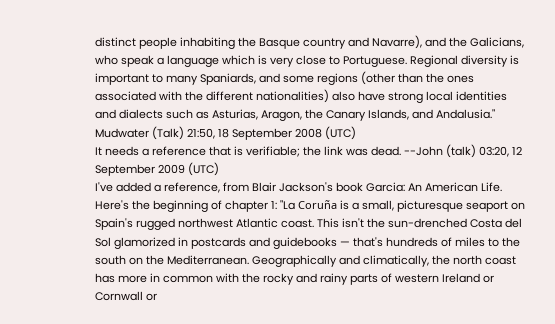distinct people inhabiting the Basque country and Navarre), and the Galicians, who speak a language which is very close to Portuguese. Regional diversity is important to many Spaniards, and some regions (other than the ones associated with the different nationalities) also have strong local identities and dialects such as Asturias, Aragon, the Canary Islands, and Andalusia." Mudwater (Talk) 21:50, 18 September 2008 (UTC)
It needs a reference that is verifiable; the link was dead. --John (talk) 03:20, 12 September 2009 (UTC)
I've added a reference, from Blair Jackson's book Garcia: An American Life. Here's the beginning of chapter 1: "La Coruña is a small, picturesque seaport on Spain's rugged northwest Atlantic coast. This isn't the sun-drenched Costa del Sol glamorized in postcards and guidebooks — that's hundreds of miles to the south on the Mediterranean. Geographically and climatically, the north coast has more in common with the rocky and rainy parts of western Ireland or Cornwall or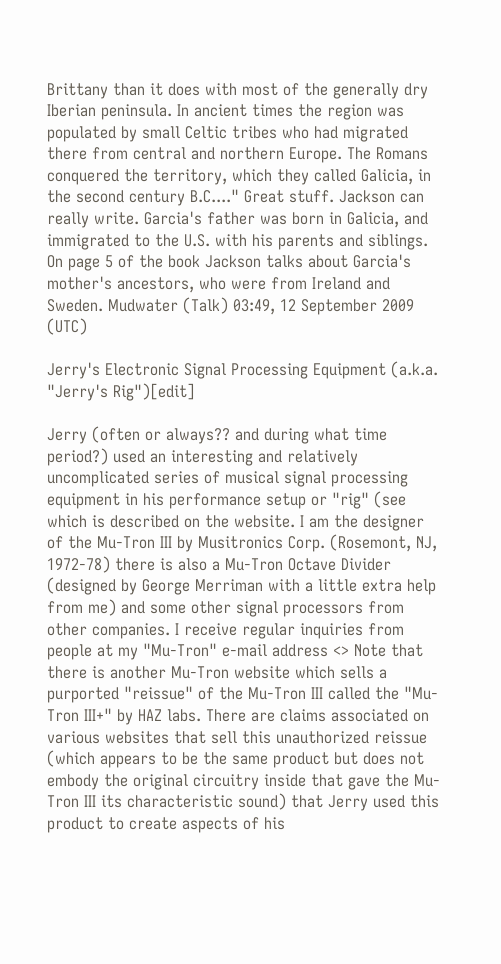Brittany than it does with most of the generally dry Iberian peninsula. In ancient times the region was populated by small Celtic tribes who had migrated there from central and northern Europe. The Romans conquered the territory, which they called Galicia, in the second century B.C...." Great stuff. Jackson can really write. Garcia's father was born in Galicia, and immigrated to the U.S. with his parents and siblings. On page 5 of the book Jackson talks about Garcia's mother's ancestors, who were from Ireland and Sweden. Mudwater (Talk) 03:49, 12 September 2009 (UTC)

Jerry's Electronic Signal Processing Equipment (a.k.a. "Jerry's Rig")[edit]

Jerry (often or always?? and during what time period?) used an interesting and relatively uncomplicated series of musical signal processing equipment in his performance setup or "rig" (see which is described on the website. I am the designer of the Mu-Tron III by Musitronics Corp. (Rosemont, NJ, 1972-78) there is also a Mu-Tron Octave Divider (designed by George Merriman with a little extra help from me) and some other signal processors from other companies. I receive regular inquiries from people at my "Mu-Tron" e-mail address <> Note that there is another Mu-Tron website which sells a purported "reissue" of the Mu-Tron III called the "Mu-Tron III+" by HAZ labs. There are claims associated on various websites that sell this unauthorized reissue (which appears to be the same product but does not embody the original circuitry inside that gave the Mu-Tron III its characteristic sound) that Jerry used this product to create aspects of his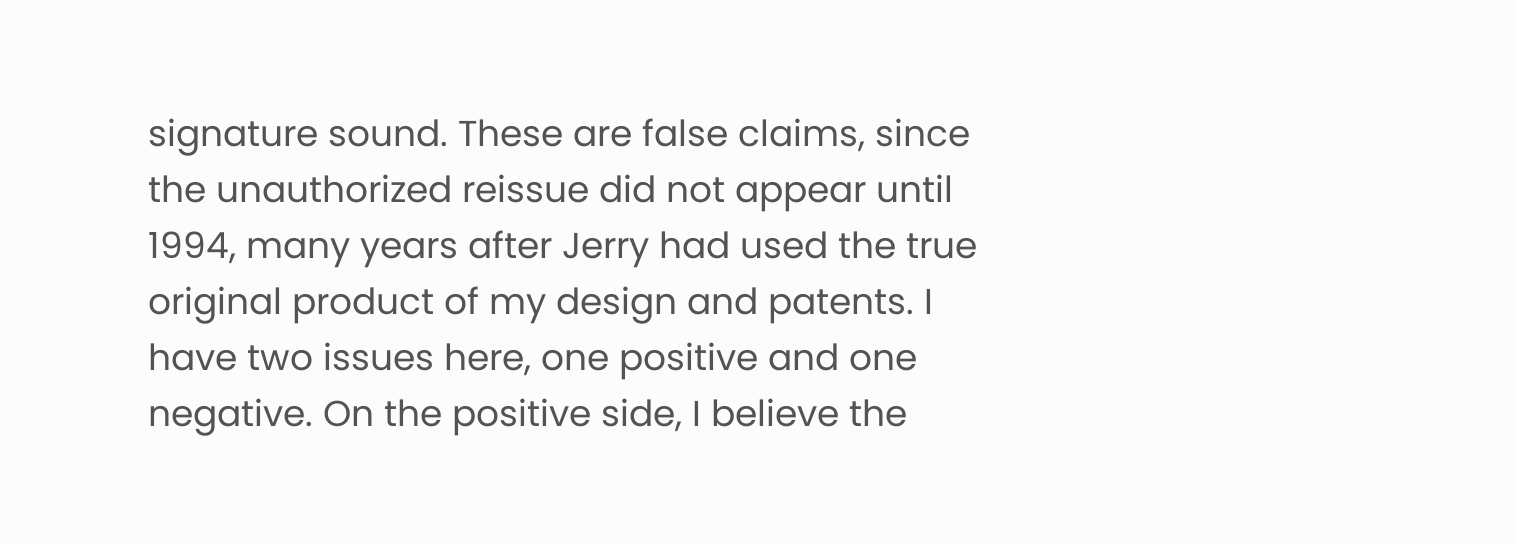signature sound. These are false claims, since the unauthorized reissue did not appear until 1994, many years after Jerry had used the true original product of my design and patents. I have two issues here, one positive and one negative. On the positive side, I believe the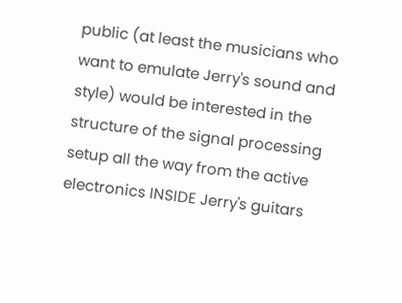public (at least the musicians who want to emulate Jerry's sound and style) would be interested in the structure of the signal processing setup all the way from the active electronics INSIDE Jerry's guitars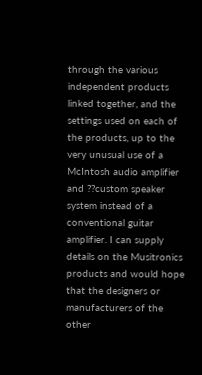through the various independent products linked together, and the settings used on each of the products, up to the very unusual use of a McIntosh audio amplifier and ??custom speaker system instead of a conventional guitar amplifier. I can supply details on the Musitronics products and would hope that the designers or manufacturers of the other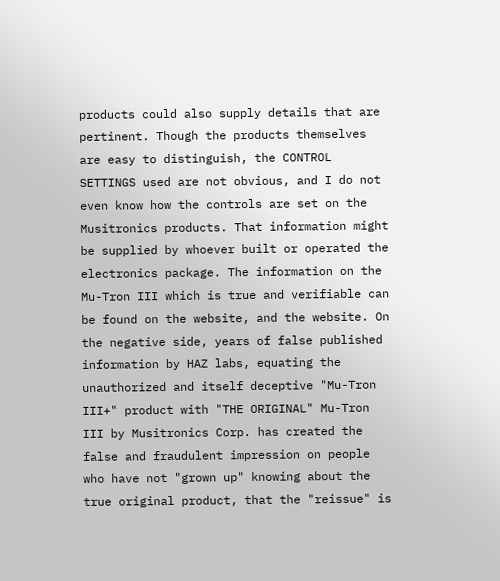products could also supply details that are pertinent. Though the products themselves are easy to distinguish, the CONTROL SETTINGS used are not obvious, and I do not even know how the controls are set on the Musitronics products. That information might be supplied by whoever built or operated the electronics package. The information on the Mu-Tron III which is true and verifiable can be found on the website, and the website. On the negative side, years of false published information by HAZ labs, equating the unauthorized and itself deceptive "Mu-Tron III+" product with "THE ORIGINAL" Mu-Tron III by Musitronics Corp. has created the false and fraudulent impression on people who have not "grown up" knowing about the true original product, that the "reissue" is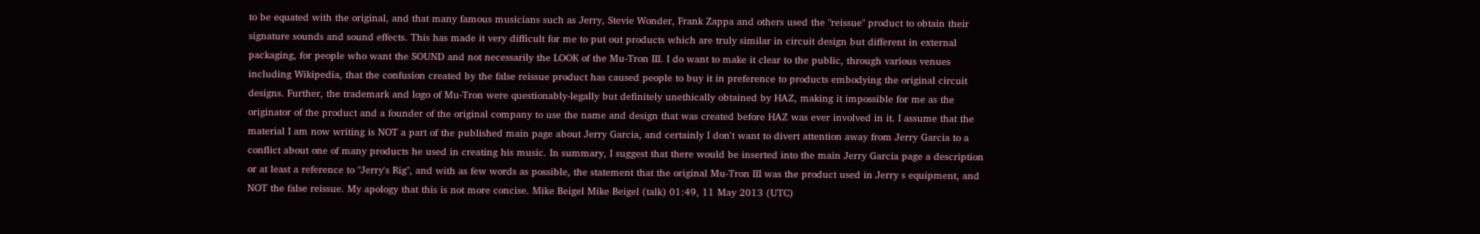to be equated with the original, and that many famous musicians such as Jerry, Stevie Wonder, Frank Zappa and others used the "reissue" product to obtain their signature sounds and sound effects. This has made it very difficult for me to put out products which are truly similar in circuit design but different in external packaging, for people who want the SOUND and not necessarily the LOOK of the Mu-Tron III. I do want to make it clear to the public, through various venues including Wikipedia, that the confusion created by the false reissue product has caused people to buy it in preference to products embodying the original circuit designs. Further, the trademark and logo of Mu-Tron were questionably-legally but definitely unethically obtained by HAZ, making it impossible for me as the originator of the product and a founder of the original company to use the name and design that was created before HAZ was ever involved in it. I assume that the material I am now writing is NOT a part of the published main page about Jerry Garcia, and certainly I don't want to divert attention away from Jerry Garcia to a conflict about one of many products he used in creating his music. In summary, I suggest that there would be inserted into the main Jerry Garcia page a description or at least a reference to "Jerry's Rig", and with as few words as possible, the statement that the original Mu-Tron III was the product used in Jerry s equipment, and NOT the false reissue. My apology that this is not more concise. Mike Beigel Mike Beigel (talk) 01:49, 11 May 2013 (UTC)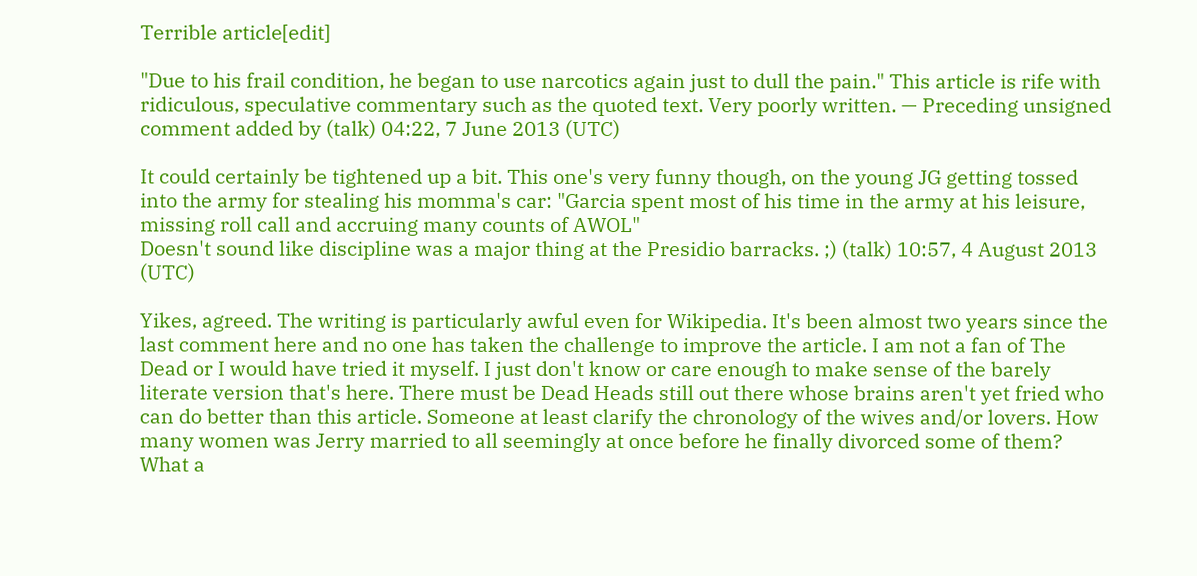Terrible article[edit]

"Due to his frail condition, he began to use narcotics again just to dull the pain." This article is rife with ridiculous, speculative commentary such as the quoted text. Very poorly written. — Preceding unsigned comment added by (talk) 04:22, 7 June 2013 (UTC)

It could certainly be tightened up a bit. This one's very funny though, on the young JG getting tossed into the army for stealing his momma's car: "Garcia spent most of his time in the army at his leisure, missing roll call and accruing many counts of AWOL"
Doesn't sound like discipline was a major thing at the Presidio barracks. ;) (talk) 10:57, 4 August 2013 (UTC)

Yikes, agreed. The writing is particularly awful even for Wikipedia. It's been almost two years since the last comment here and no one has taken the challenge to improve the article. I am not a fan of The Dead or I would have tried it myself. I just don't know or care enough to make sense of the barely literate version that's here. There must be Dead Heads still out there whose brains aren't yet fried who can do better than this article. Someone at least clarify the chronology of the wives and/or lovers. How many women was Jerry married to all seemingly at once before he finally divorced some of them? What a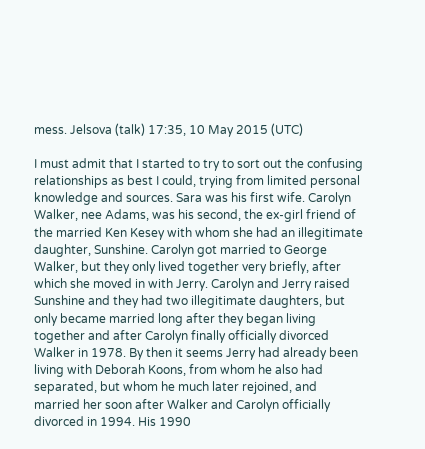mess. Jelsova (talk) 17:35, 10 May 2015 (UTC)

I must admit that I started to try to sort out the confusing relationships as best I could, trying from limited personal knowledge and sources. Sara was his first wife. Carolyn Walker, nee Adams, was his second, the ex-girl friend of the married Ken Kesey with whom she had an illegitimate daughter, Sunshine. Carolyn got married to George Walker, but they only lived together very briefly, after which she moved in with Jerry. Carolyn and Jerry raised Sunshine and they had two illegitimate daughters, but only became married long after they began living together and after Carolyn finally officially divorced Walker in 1978. By then it seems Jerry had already been living with Deborah Koons, from whom he also had separated, but whom he much later rejoined, and married her soon after Walker and Carolyn officially divorced in 1994. His 1990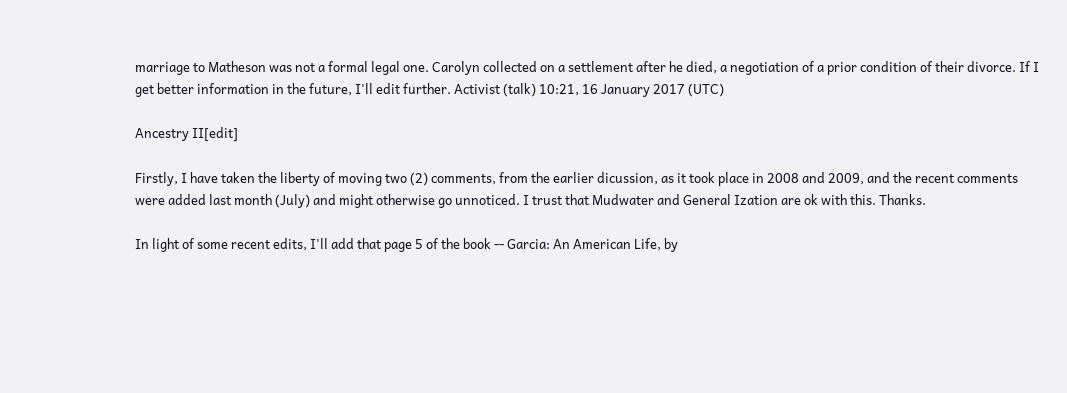marriage to Matheson was not a formal legal one. Carolyn collected on a settlement after he died, a negotiation of a prior condition of their divorce. If I get better information in the future, I'll edit further. Activist (talk) 10:21, 16 January 2017 (UTC)

Ancestry II[edit]

Firstly, I have taken the liberty of moving two (2) comments, from the earlier dicussion, as it took place in 2008 and 2009, and the recent comments were added last month (July) and might otherwise go unnoticed. I trust that Mudwater and General Ization are ok with this. Thanks.

In light of some recent edits, I'll add that page 5 of the book -- Garcia: An American Life, by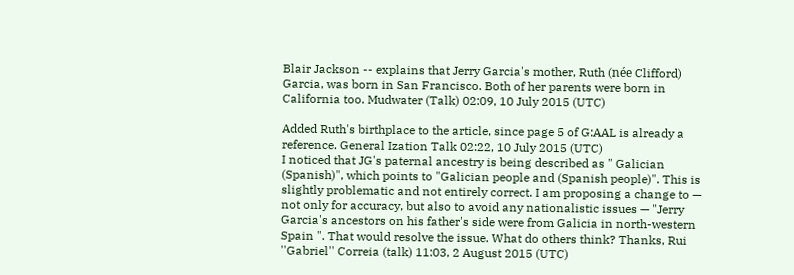Blair Jackson -- explains that Jerry Garcia's mother, Ruth (née Clifford) Garcia, was born in San Francisco. Both of her parents were born in California too. Mudwater (Talk) 02:09, 10 July 2015 (UTC)

Added Ruth's birthplace to the article, since page 5 of G:AAL is already a reference. General Ization Talk 02:22, 10 July 2015 (UTC)
I noticed that JG's paternal ancestry is being described as " Galician (Spanish)", which points to "Galician people and (Spanish people)". This is slightly problematic and not entirely correct. I am proposing a change to — not only for accuracy, but also to avoid any nationalistic issues — "Jerry Garcia's ancestors on his father's side were from Galicia in north-western Spain ". That would resolve the issue. What do others think? Thanks, Rui ''Gabriel'' Correia (talk) 11:03, 2 August 2015 (UTC)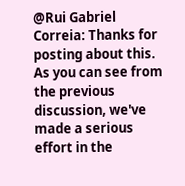@Rui Gabriel Correia: Thanks for posting about this. As you can see from the previous discussion, we've made a serious effort in the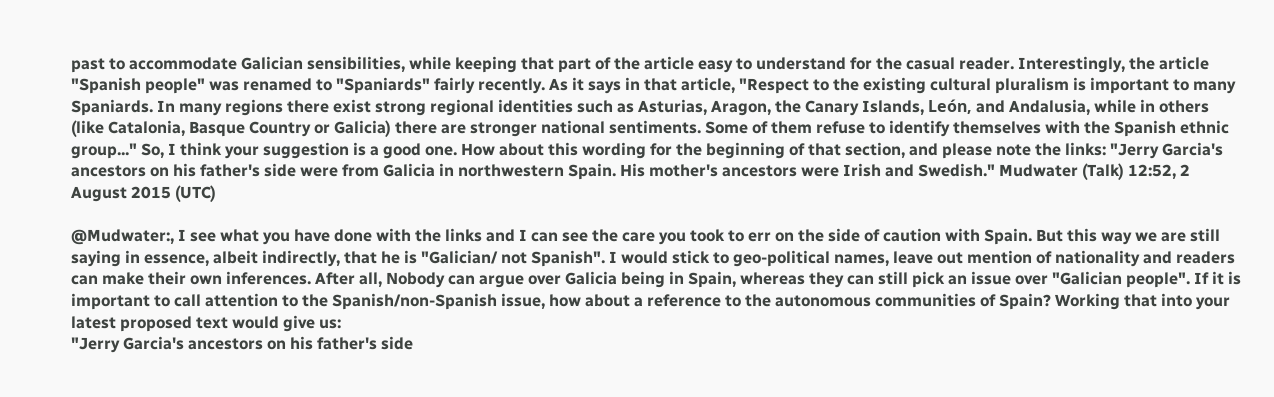past to accommodate Galician sensibilities, while keeping that part of the article easy to understand for the casual reader. Interestingly, the article "Spanish people" was renamed to "Spaniards" fairly recently. As it says in that article, "Respect to the existing cultural pluralism is important to many Spaniards. In many regions there exist strong regional identities such as Asturias, Aragon, the Canary Islands, León, and Andalusia, while in others (like Catalonia, Basque Country or Galicia) there are stronger national sentiments. Some of them refuse to identify themselves with the Spanish ethnic group..." So, I think your suggestion is a good one. How about this wording for the beginning of that section, and please note the links: "Jerry Garcia's ancestors on his father's side were from Galicia in northwestern Spain. His mother's ancestors were Irish and Swedish." Mudwater (Talk) 12:52, 2 August 2015 (UTC)

@Mudwater:, I see what you have done with the links and I can see the care you took to err on the side of caution with Spain. But this way we are still saying in essence, albeit indirectly, that he is "Galician/ not Spanish". I would stick to geo-political names, leave out mention of nationality and readers can make their own inferences. After all, Nobody can argue over Galicia being in Spain, whereas they can still pick an issue over "Galician people". If it is important to call attention to the Spanish/non-Spanish issue, how about a reference to the autonomous communities of Spain? Working that into your latest proposed text would give us:
"Jerry Garcia's ancestors on his father's side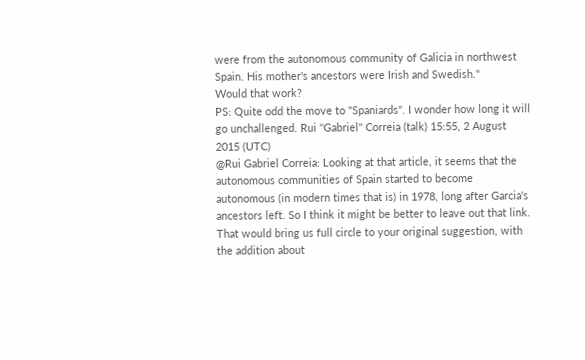were from the autonomous community of Galicia in northwest Spain. His mother's ancestors were Irish and Swedish."
Would that work?
PS: Quite odd the move to "Spaniards". I wonder how long it will go unchallenged. Rui ''Gabriel'' Correia (talk) 15:55, 2 August 2015 (UTC)
@Rui Gabriel Correia: Looking at that article, it seems that the autonomous communities of Spain started to become autonomous (in modern times that is) in 1978, long after Garcia's ancestors left. So I think it might be better to leave out that link. That would bring us full circle to your original suggestion, with the addition about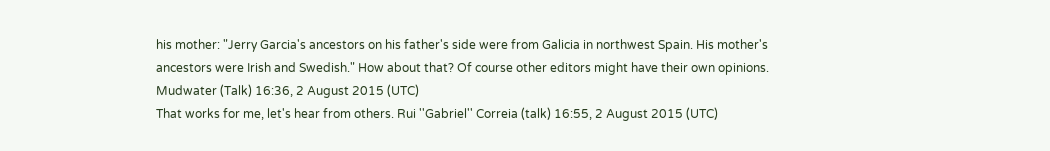his mother: "Jerry Garcia's ancestors on his father's side were from Galicia in northwest Spain. His mother's ancestors were Irish and Swedish." How about that? Of course other editors might have their own opinions. Mudwater (Talk) 16:36, 2 August 2015 (UTC)
That works for me, let's hear from others. Rui ''Gabriel'' Correia (talk) 16:55, 2 August 2015 (UTC)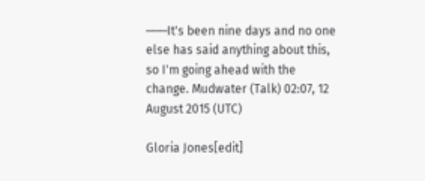───It's been nine days and no one else has said anything about this, so I'm going ahead with the change. Mudwater (Talk) 02:07, 12 August 2015 (UTC)

Gloria Jones[edit]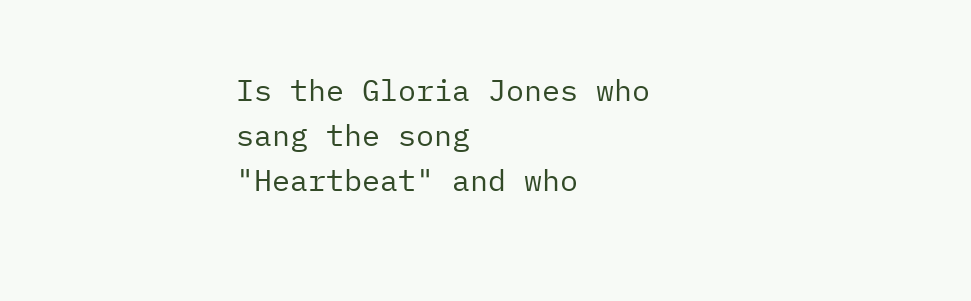Is the Gloria Jones who sang the song "Heartbeat" and who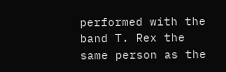performed with the band T. Rex the same person as the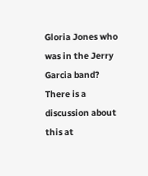Gloria Jones who was in the Jerry Garcia band? There is a discussion about this at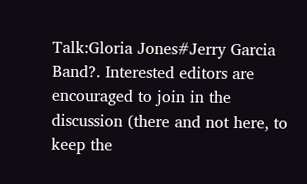Talk:Gloria Jones#Jerry Garcia Band?. Interested editors are encouraged to join in the discussion (there and not here, to keep the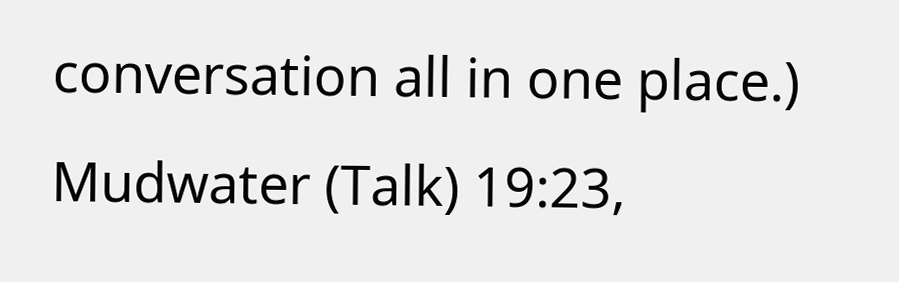conversation all in one place.) Mudwater (Talk) 19:23,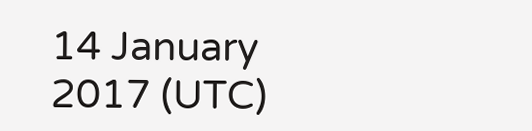14 January 2017 (UTC)